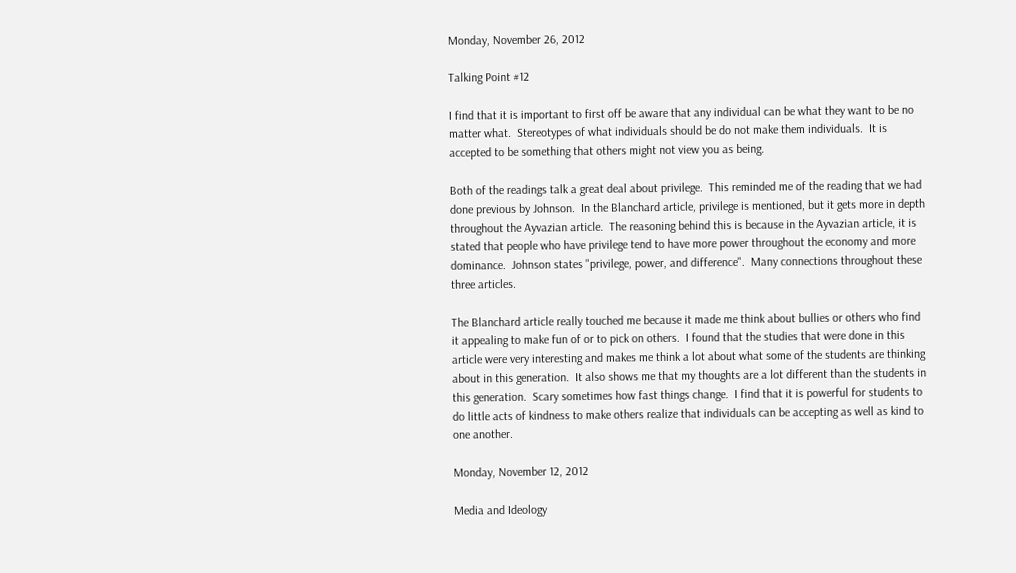Monday, November 26, 2012

Talking Point #12

I find that it is important to first off be aware that any individual can be what they want to be no matter what.  Stereotypes of what individuals should be do not make them individuals.  It is accepted to be something that others might not view you as being.

Both of the readings talk a great deal about privilege.  This reminded me of the reading that we had done previous by Johnson.  In the Blanchard article, privilege is mentioned, but it gets more in depth throughout the Ayvazian article.  The reasoning behind this is because in the Ayvazian article, it is stated that people who have privilege tend to have more power throughout the economy and more dominance.  Johnson states "privilege, power, and difference".  Many connections throughout these three articles.

The Blanchard article really touched me because it made me think about bullies or others who find it appealing to make fun of or to pick on others.  I found that the studies that were done in this article were very interesting and makes me think a lot about what some of the students are thinking about in this generation.  It also shows me that my thoughts are a lot different than the students in this generation.  Scary sometimes how fast things change.  I find that it is powerful for students to do little acts of kindness to make others realize that individuals can be accepting as well as kind to one another.

Monday, November 12, 2012

Media and Ideology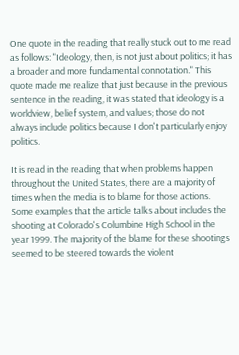One quote in the reading that really stuck out to me read as follows: "Ideology, then, is not just about politics; it has a broader and more fundamental connotation." This quote made me realize that just because in the previous sentence in the reading, it was stated that ideology is a worldview, belief system, and values; those do not always include politics because I don't particularly enjoy politics.

It is read in the reading that when problems happen throughout the United States, there are a majority of times when the media is to blame for those actions.  Some examples that the article talks about includes the shooting at Colorado's Columbine High School in the year 1999. The majority of the blame for these shootings seemed to be steered towards the violent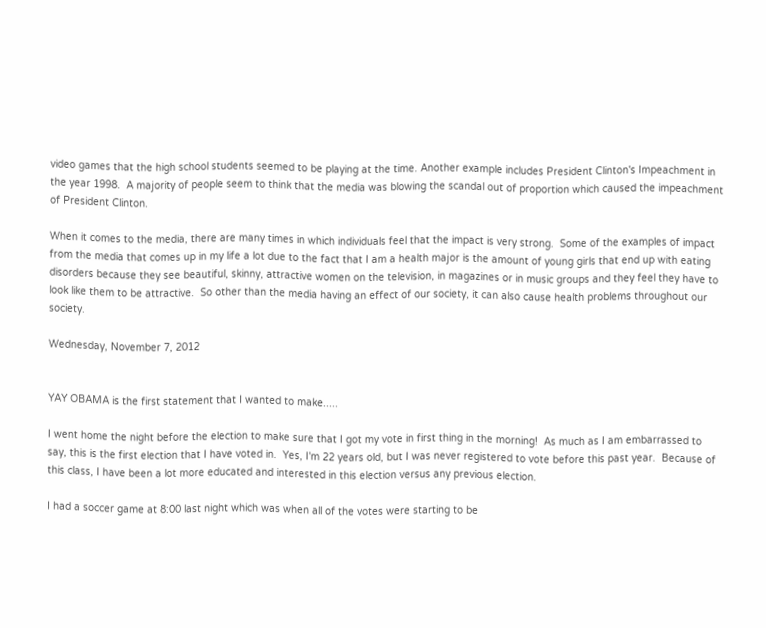video games that the high school students seemed to be playing at the time. Another example includes President Clinton's Impeachment in the year 1998.  A majority of people seem to think that the media was blowing the scandal out of proportion which caused the impeachment of President Clinton.

When it comes to the media, there are many times in which individuals feel that the impact is very strong.  Some of the examples of impact from the media that comes up in my life a lot due to the fact that I am a health major is the amount of young girls that end up with eating disorders because they see beautiful, skinny, attractive women on the television, in magazines or in music groups and they feel they have to look like them to be attractive.  So other than the media having an effect of our society, it can also cause health problems throughout our society.

Wednesday, November 7, 2012


YAY OBAMA is the first statement that I wanted to make.....

I went home the night before the election to make sure that I got my vote in first thing in the morning!  As much as I am embarrassed to say, this is the first election that I have voted in.  Yes, I'm 22 years old, but I was never registered to vote before this past year.  Because of this class, I have been a lot more educated and interested in this election versus any previous election.

I had a soccer game at 8:00 last night which was when all of the votes were starting to be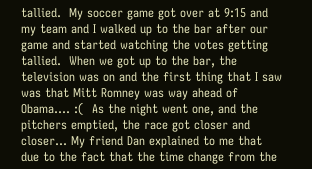tallied.  My soccer game got over at 9:15 and my team and I walked up to the bar after our game and started watching the votes getting tallied.  When we got up to the bar, the television was on and the first thing that I saw was that Mitt Romney was way ahead of Obama.... :(  As the night went one, and the pitchers emptied, the race got closer and closer... My friend Dan explained to me that due to the fact that the time change from the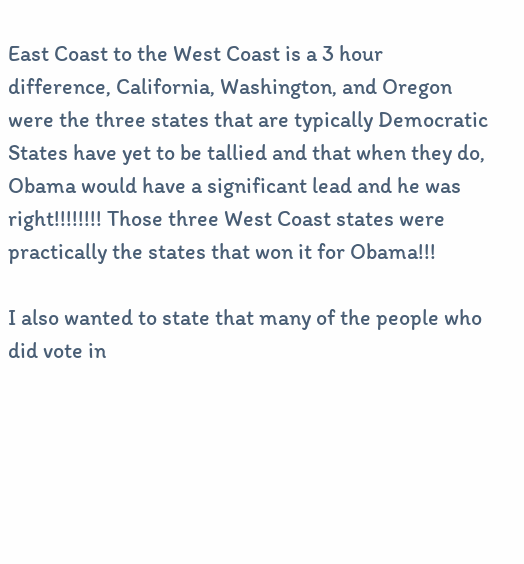East Coast to the West Coast is a 3 hour difference, California, Washington, and Oregon were the three states that are typically Democratic States have yet to be tallied and that when they do, Obama would have a significant lead and he was right!!!!!!!! Those three West Coast states were practically the states that won it for Obama!!!

I also wanted to state that many of the people who did vote in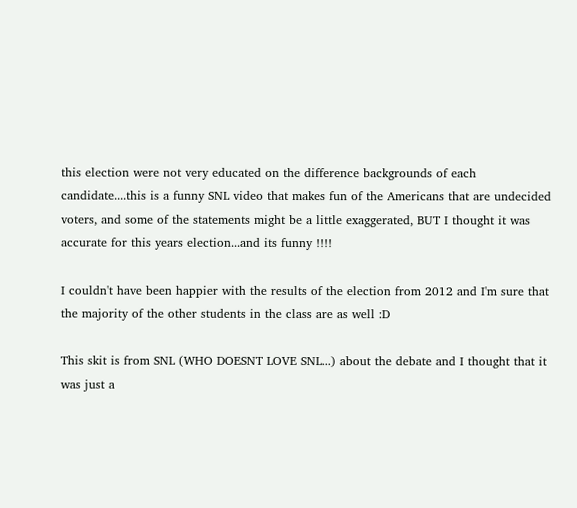this election were not very educated on the difference backgrounds of each candidate....this is a funny SNL video that makes fun of the Americans that are undecided voters, and some of the statements might be a little exaggerated, BUT I thought it was accurate for this years election...and its funny !!!!

I couldn't have been happier with the results of the election from 2012 and I'm sure that the majority of the other students in the class are as well :D

This skit is from SNL (WHO DOESNT LOVE SNL...) about the debate and I thought that it was just a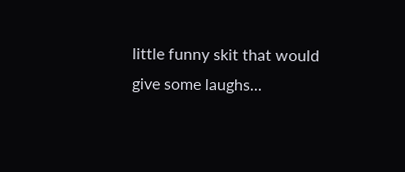little funny skit that would give some laughs...